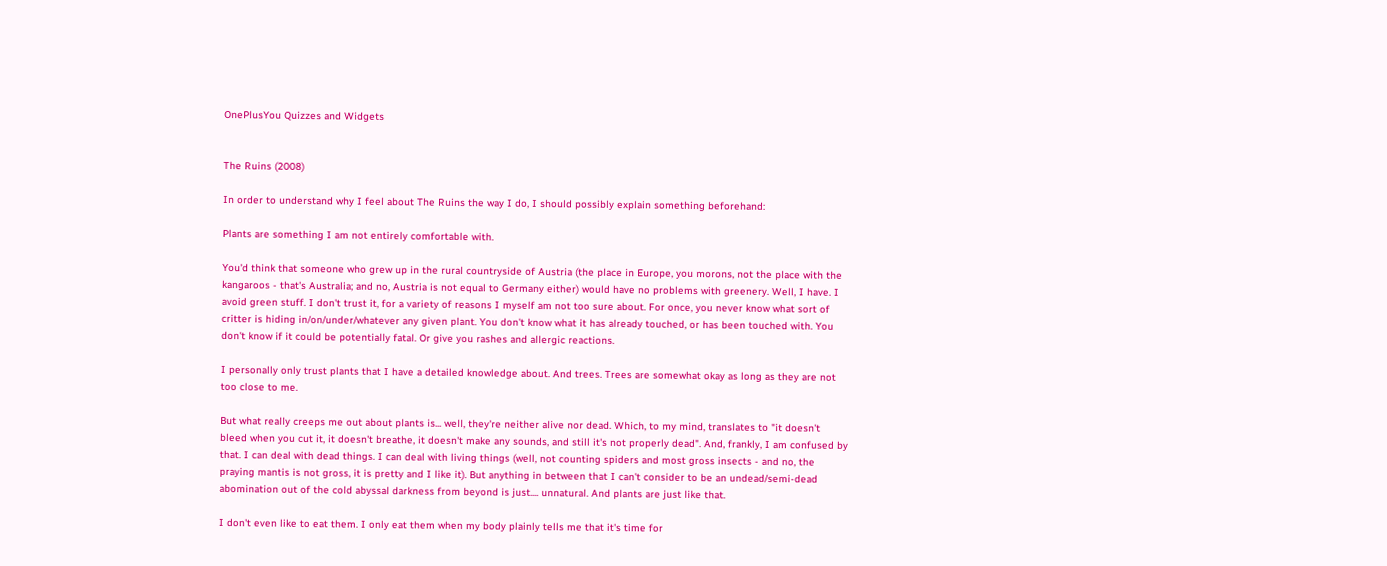OnePlusYou Quizzes and Widgets


The Ruins (2008)

In order to understand why I feel about The Ruins the way I do, I should possibly explain something beforehand:

Plants are something I am not entirely comfortable with.

You'd think that someone who grew up in the rural countryside of Austria (the place in Europe, you morons, not the place with the kangaroos - that's Australia; and no, Austria is not equal to Germany either) would have no problems with greenery. Well, I have. I avoid green stuff. I don't trust it, for a variety of reasons I myself am not too sure about. For once, you never know what sort of critter is hiding in/on/under/whatever any given plant. You don't know what it has already touched, or has been touched with. You don't know if it could be potentially fatal. Or give you rashes and allergic reactions.

I personally only trust plants that I have a detailed knowledge about. And trees. Trees are somewhat okay as long as they are not too close to me.

But what really creeps me out about plants is... well, they're neither alive nor dead. Which, to my mind, translates to "it doesn't bleed when you cut it, it doesn't breathe, it doesn't make any sounds, and still it's not properly dead". And, frankly, I am confused by that. I can deal with dead things. I can deal with living things (well, not counting spiders and most gross insects - and no, the praying mantis is not gross, it is pretty and I like it). But anything in between that I can't consider to be an undead/semi-dead abomination out of the cold abyssal darkness from beyond is just.... unnatural. And plants are just like that.

I don't even like to eat them. I only eat them when my body plainly tells me that it's time for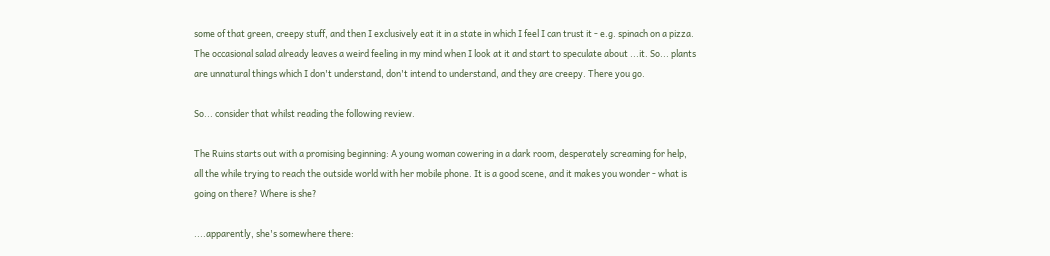some of that green, creepy stuff, and then I exclusively eat it in a state in which I feel I can trust it - e.g. spinach on a pizza. The occasional salad already leaves a weird feeling in my mind when I look at it and start to speculate about ...it. So... plants are unnatural things which I don't understand, don't intend to understand, and they are creepy. There you go.

So... consider that whilst reading the following review.

The Ruins starts out with a promising beginning: A young woman cowering in a dark room, desperately screaming for help, all the while trying to reach the outside world with her mobile phone. It is a good scene, and it makes you wonder - what is going on there? Where is she?

....apparently, she's somewhere there: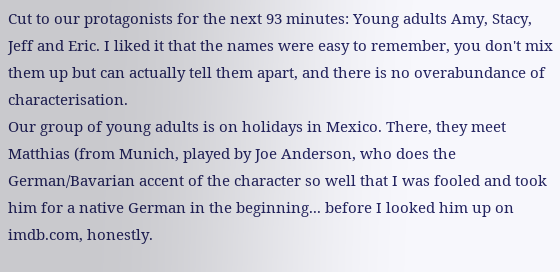Cut to our protagonists for the next 93 minutes: Young adults Amy, Stacy, Jeff and Eric. I liked it that the names were easy to remember, you don't mix them up but can actually tell them apart, and there is no overabundance of characterisation.
Our group of young adults is on holidays in Mexico. There, they meet Matthias (from Munich, played by Joe Anderson, who does the German/Bavarian accent of the character so well that I was fooled and took him for a native German in the beginning... before I looked him up on imdb.com, honestly.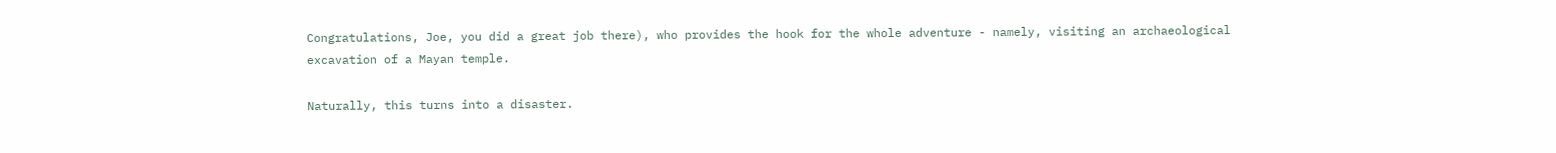Congratulations, Joe, you did a great job there), who provides the hook for the whole adventure - namely, visiting an archaeological excavation of a Mayan temple.

Naturally, this turns into a disaster.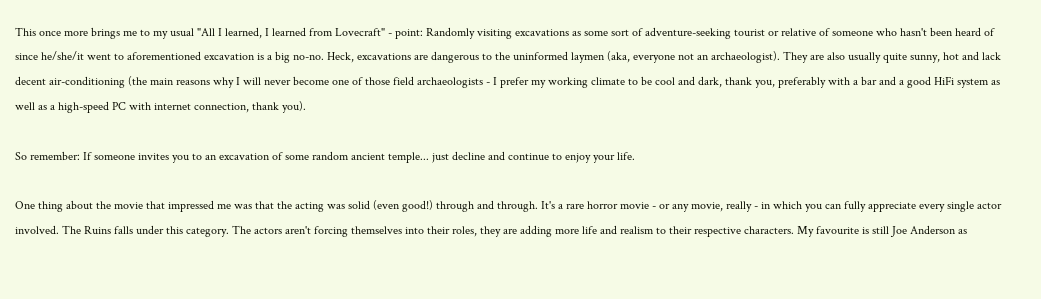This once more brings me to my usual "All I learned, I learned from Lovecraft" - point: Randomly visiting excavations as some sort of adventure-seeking tourist or relative of someone who hasn't been heard of since he/she/it went to aforementioned excavation is a big no-no. Heck, excavations are dangerous to the uninformed laymen (aka, everyone not an archaeologist). They are also usually quite sunny, hot and lack decent air-conditioning (the main reasons why I will never become one of those field archaeologists - I prefer my working climate to be cool and dark, thank you, preferably with a bar and a good HiFi system as well as a high-speed PC with internet connection, thank you).

So remember: If someone invites you to an excavation of some random ancient temple... just decline and continue to enjoy your life.

One thing about the movie that impressed me was that the acting was solid (even good!) through and through. It's a rare horror movie - or any movie, really - in which you can fully appreciate every single actor involved. The Ruins falls under this category. The actors aren't forcing themselves into their roles, they are adding more life and realism to their respective characters. My favourite is still Joe Anderson as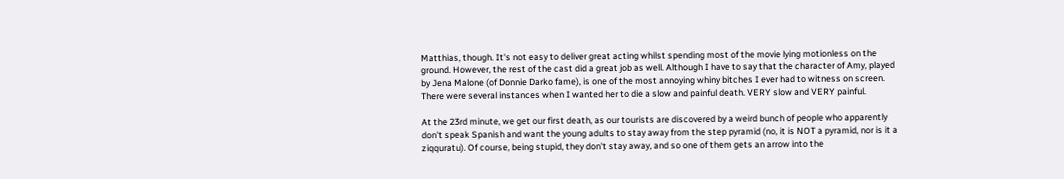Matthias, though. It's not easy to deliver great acting whilst spending most of the movie lying motionless on the ground. However, the rest of the cast did a great job as well. Although I have to say that the character of Amy, played by Jena Malone (of Donnie Darko fame), is one of the most annoying whiny bitches I ever had to witness on screen. There were several instances when I wanted her to die a slow and painful death. VERY slow and VERY painful.

At the 23rd minute, we get our first death, as our tourists are discovered by a weird bunch of people who apparently don't speak Spanish and want the young adults to stay away from the step pyramid (no, it is NOT a pyramid, nor is it a ziqquratu). Of course, being stupid, they don't stay away, and so one of them gets an arrow into the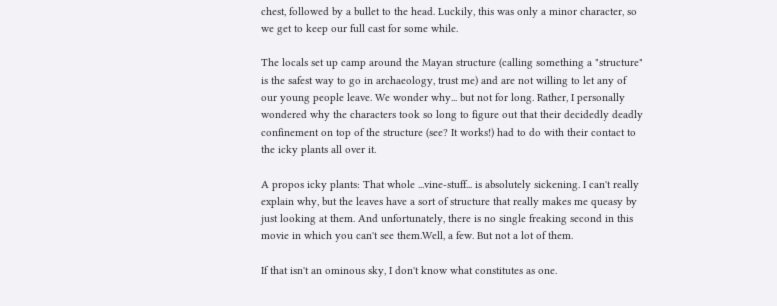chest, followed by a bullet to the head. Luckily, this was only a minor character, so we get to keep our full cast for some while.

The locals set up camp around the Mayan structure (calling something a "structure" is the safest way to go in archaeology, trust me) and are not willing to let any of our young people leave. We wonder why... but not for long. Rather, I personally wondered why the characters took so long to figure out that their decidedly deadly confinement on top of the structure (see? It works!) had to do with their contact to the icky plants all over it.

A propos icky plants: That whole ...vine-stuff... is absolutely sickening. I can't really explain why, but the leaves have a sort of structure that really makes me queasy by just looking at them. And unfortunately, there is no single freaking second in this movie in which you can't see them.Well, a few. But not a lot of them.

If that isn't an ominous sky, I don't know what constitutes as one.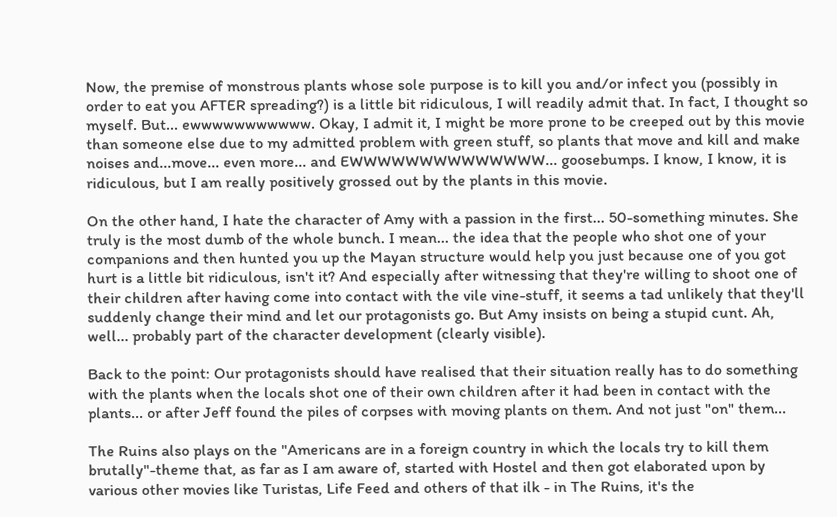Now, the premise of monstrous plants whose sole purpose is to kill you and/or infect you (possibly in order to eat you AFTER spreading?) is a little bit ridiculous, I will readily admit that. In fact, I thought so myself. But... ewwwwwwwwwww. Okay, I admit it, I might be more prone to be creeped out by this movie than someone else due to my admitted problem with green stuff, so plants that move and kill and make noises and...move... even more... and EWWWWWWWWWWWWWW... goosebumps. I know, I know, it is ridiculous, but I am really positively grossed out by the plants in this movie.

On the other hand, I hate the character of Amy with a passion in the first... 50-something minutes. She truly is the most dumb of the whole bunch. I mean... the idea that the people who shot one of your companions and then hunted you up the Mayan structure would help you just because one of you got hurt is a little bit ridiculous, isn't it? And especially after witnessing that they're willing to shoot one of their children after having come into contact with the vile vine-stuff, it seems a tad unlikely that they'll suddenly change their mind and let our protagonists go. But Amy insists on being a stupid cunt. Ah, well... probably part of the character development (clearly visible).

Back to the point: Our protagonists should have realised that their situation really has to do something with the plants when the locals shot one of their own children after it had been in contact with the plants... or after Jeff found the piles of corpses with moving plants on them. And not just "on" them...

The Ruins also plays on the "Americans are in a foreign country in which the locals try to kill them brutally"-theme that, as far as I am aware of, started with Hostel and then got elaborated upon by various other movies like Turistas, Life Feed and others of that ilk - in The Ruins, it's the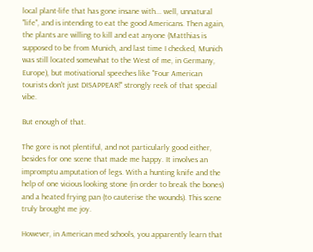local plant-life that has gone insane with... well, unnatural "life", and is intending to eat the good Americans. Then again, the plants are willing to kill and eat anyone (Matthias is supposed to be from Munich, and last time I checked, Munich was still located somewhat to the West of me, in Germany, Europe), but motivational speeches like "Four American tourists don't just DISAPPEAR!" strongly reek of that special vibe.

But enough of that.

The gore is not plentiful, and not particularly good either, besides for one scene that made me happy. It involves an impromptu amputation of legs. With a hunting knife and the help of one vicious looking stone (in order to break the bones) and a heated frying pan (to cauterise the wounds). This scene truly brought me joy.

However, in American med schools, you apparently learn that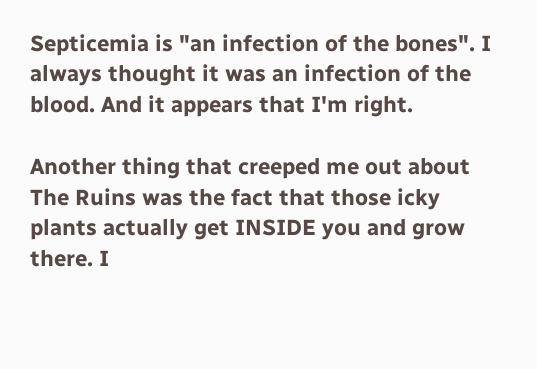Septicemia is "an infection of the bones". I always thought it was an infection of the blood. And it appears that I'm right.

Another thing that creeped me out about The Ruins was the fact that those icky plants actually get INSIDE you and grow there. I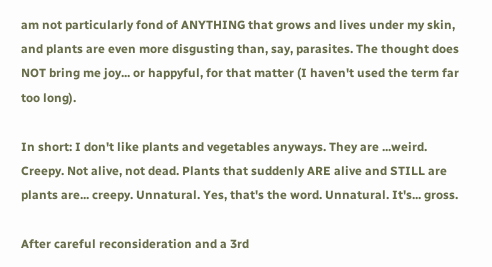am not particularly fond of ANYTHING that grows and lives under my skin, and plants are even more disgusting than, say, parasites. The thought does NOT bring me joy... or happyful, for that matter (I haven't used the term far too long).

In short: I don't like plants and vegetables anyways. They are ...weird. Creepy. Not alive, not dead. Plants that suddenly ARE alive and STILL are plants are... creepy. Unnatural. Yes, that's the word. Unnatural. It's... gross.

After careful reconsideration and a 3rd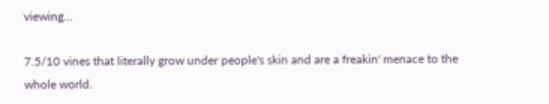viewing...

7.5/10 vines that literally grow under people's skin and are a freakin' menace to the whole world.